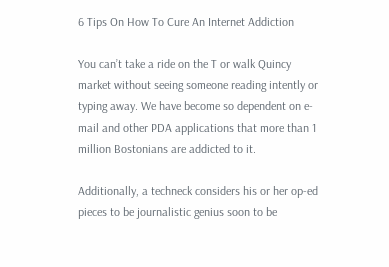6 Tips On How To Cure An Internet Addiction

You can’t take a ride on the T or walk Quincy market without seeing someone reading intently or typing away. We have become so dependent on e-mail and other PDA applications that more than 1 million Bostonians are addicted to it.

Additionally, a techneck considers his or her op-ed pieces to be journalistic genius soon to be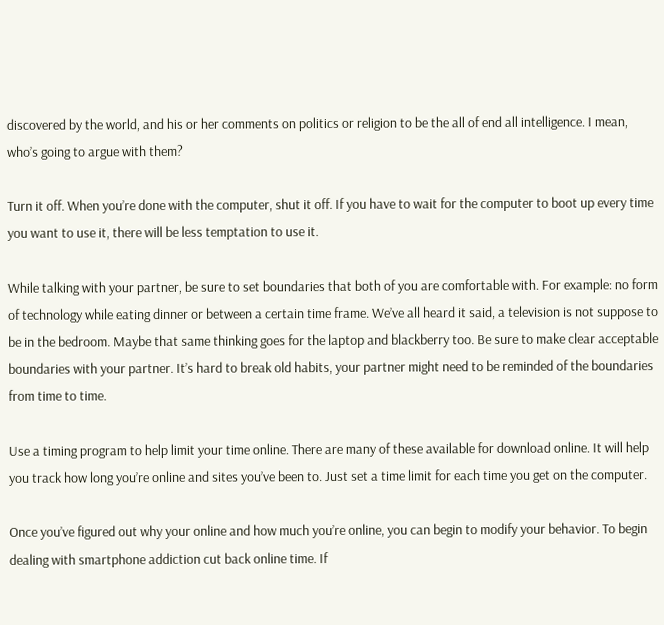discovered by the world, and his or her comments on politics or religion to be the all of end all intelligence. I mean, who’s going to argue with them?

Turn it off. When you’re done with the computer, shut it off. If you have to wait for the computer to boot up every time you want to use it, there will be less temptation to use it.

While talking with your partner, be sure to set boundaries that both of you are comfortable with. For example: no form of technology while eating dinner or between a certain time frame. We’ve all heard it said, a television is not suppose to be in the bedroom. Maybe that same thinking goes for the laptop and blackberry too. Be sure to make clear acceptable boundaries with your partner. It’s hard to break old habits, your partner might need to be reminded of the boundaries from time to time.

Use a timing program to help limit your time online. There are many of these available for download online. It will help you track how long you’re online and sites you’ve been to. Just set a time limit for each time you get on the computer.

Once you’ve figured out why your online and how much you’re online, you can begin to modify your behavior. To begin dealing with smartphone addiction cut back online time. If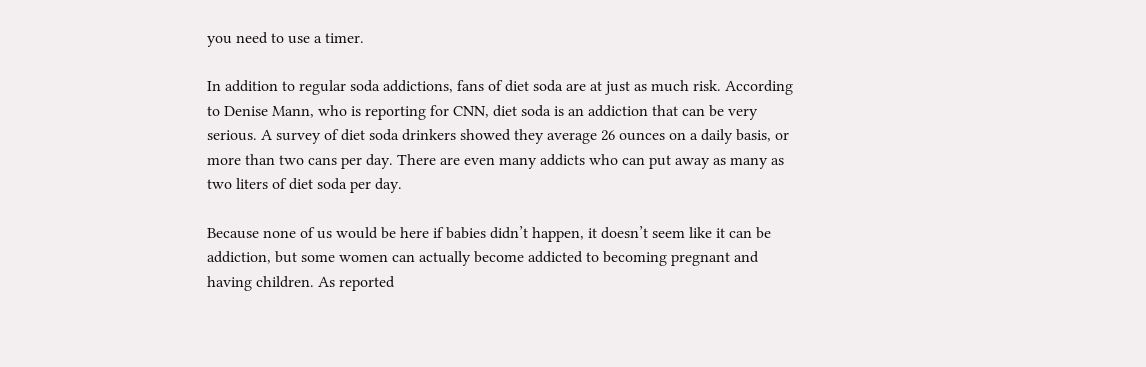you need to use a timer.

In addition to regular soda addictions, fans of diet soda are at just as much risk. According to Denise Mann, who is reporting for CNN, diet soda is an addiction that can be very serious. A survey of diet soda drinkers showed they average 26 ounces on a daily basis, or more than two cans per day. There are even many addicts who can put away as many as two liters of diet soda per day.

Because none of us would be here if babies didn’t happen, it doesn’t seem like it can be addiction, but some women can actually become addicted to becoming pregnant and having children. As reported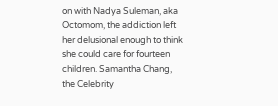on with Nadya Suleman, aka Octomom, the addiction left her delusional enough to think she could care for fourteen children. Samantha Chang, the Celebrity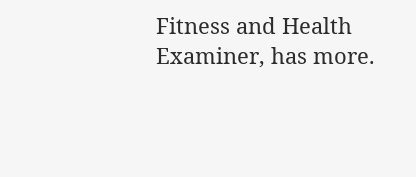Fitness and Health Examiner, has more.